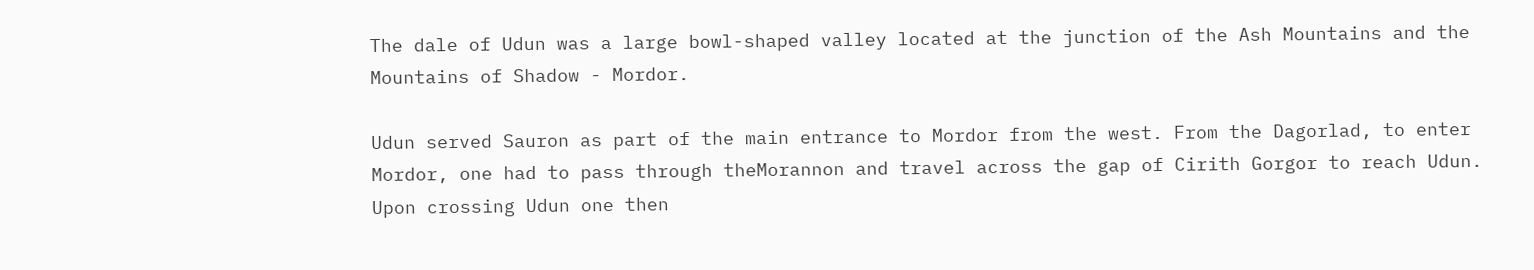The dale of Udun was a large bowl-shaped valley located at the junction of the Ash Mountains and the Mountains of Shadow - Mordor.

Udun served Sauron as part of the main entrance to Mordor from the west. From the Dagorlad, to enter Mordor, one had to pass through theMorannon and travel across the gap of Cirith Gorgor to reach Udun. Upon crossing Udun one then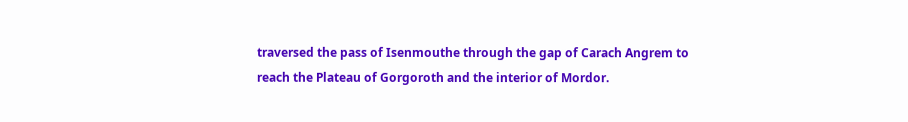traversed the pass of Isenmouthe through the gap of Carach Angrem to reach the Plateau of Gorgoroth and the interior of Mordor.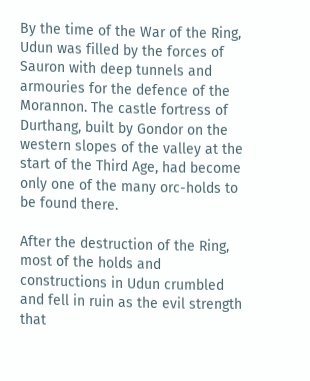By the time of the War of the Ring, Udun was filled by the forces of Sauron with deep tunnels and armouries for the defence of the Morannon. The castle fortress of Durthang, built by Gondor on the western slopes of the valley at the start of the Third Age, had become only one of the many orc-holds to be found there.

After the destruction of the Ring, most of the holds and constructions in Udun crumbled and fell in ruin as the evil strength that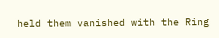held them vanished with the Ring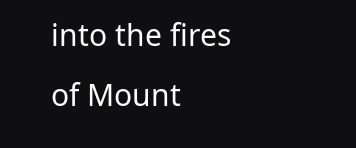into the fires of Mount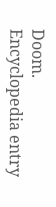Doom.
Encyclopedia entry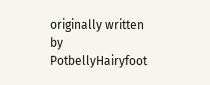originally written by PotbellyHairyfoot